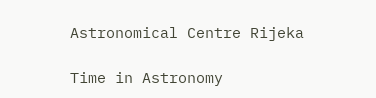Astronomical Centre Rijeka

Time in Astronomy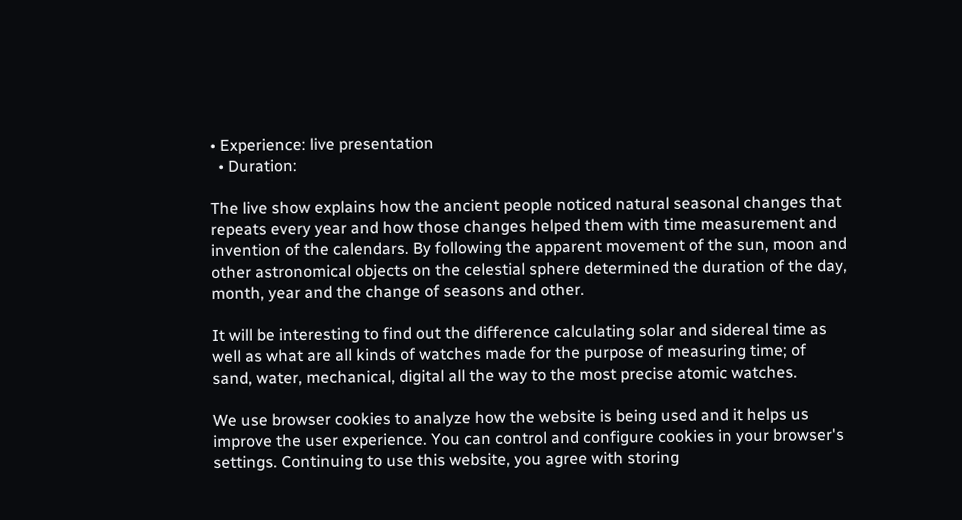• Experience: live presentation
  • Duration:

The live show explains how the ancient people noticed natural seasonal changes that repeats every year and how those changes helped them with time measurement and invention of the calendars. By following the apparent movement of the sun, moon and other astronomical objects on the celestial sphere determined the duration of the day, month, year and the change of seasons and other.

It will be interesting to find out the difference calculating solar and sidereal time as well as what are all kinds of watches made for the purpose of measuring time; of sand, water, mechanical, digital all the way to the most precise atomic watches.

We use browser cookies to analyze how the website is being used and it helps us improve the user experience. You can control and configure cookies in your browser's settings. Continuing to use this website, you agree with storing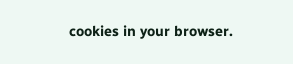cookies in your browser.